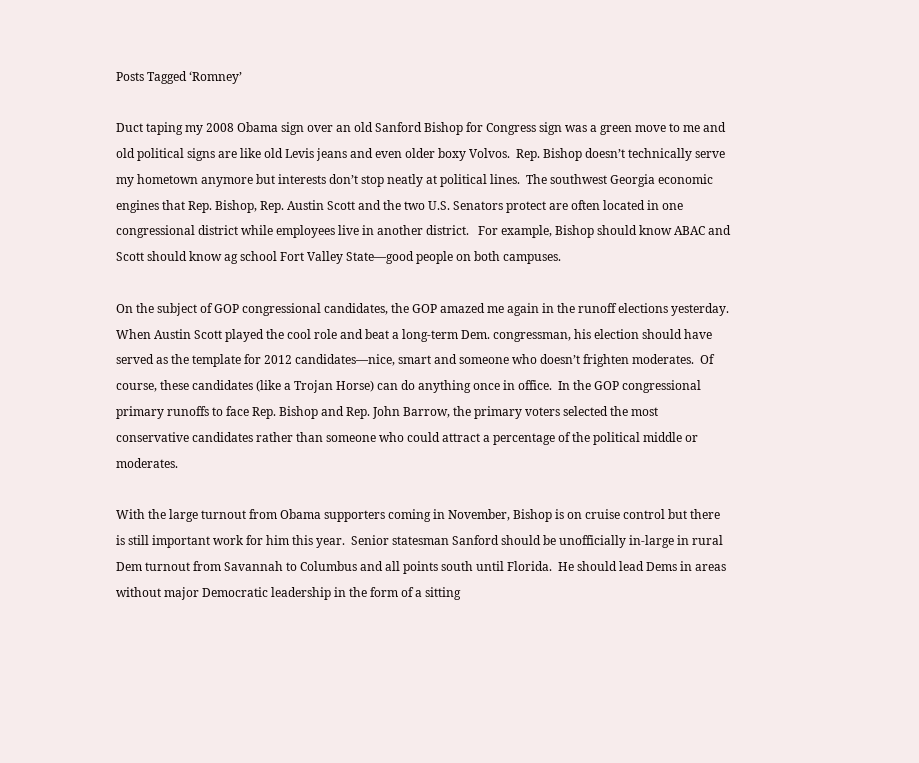Posts Tagged ‘Romney’

Duct taping my 2008 Obama sign over an old Sanford Bishop for Congress sign was a green move to me and old political signs are like old Levis jeans and even older boxy Volvos.  Rep. Bishop doesn’t technically serve my hometown anymore but interests don’t stop neatly at political lines.  The southwest Georgia economic engines that Rep. Bishop, Rep. Austin Scott and the two U.S. Senators protect are often located in one congressional district while employees live in another district.   For example, Bishop should know ABAC and Scott should know ag school Fort Valley State—good people on both campuses.

On the subject of GOP congressional candidates, the GOP amazed me again in the runoff elections yesterday.  When Austin Scott played the cool role and beat a long-term Dem. congressman, his election should have served as the template for 2012 candidates—nice, smart and someone who doesn’t frighten moderates.  Of course, these candidates (like a Trojan Horse) can do anything once in office.  In the GOP congressional primary runoffs to face Rep. Bishop and Rep. John Barrow, the primary voters selected the most conservative candidates rather than someone who could attract a percentage of the political middle or moderates.

With the large turnout from Obama supporters coming in November, Bishop is on cruise control but there is still important work for him this year.  Senior statesman Sanford should be unofficially in-large in rural Dem turnout from Savannah to Columbus and all points south until Florida.  He should lead Dems in areas without major Democratic leadership in the form of a sitting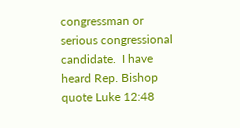congressman or serious congressional candidate.  I have heard Rep. Bishop quote Luke 12:48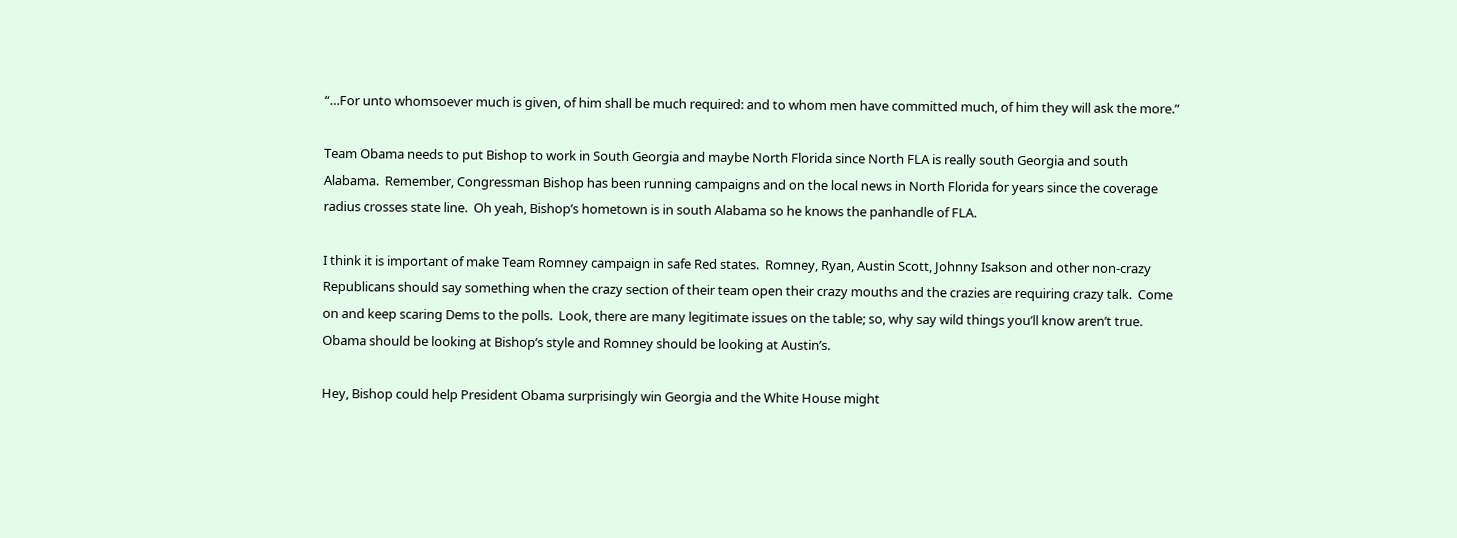“…For unto whomsoever much is given, of him shall be much required: and to whom men have committed much, of him they will ask the more.”

Team Obama needs to put Bishop to work in South Georgia and maybe North Florida since North FLA is really south Georgia and south Alabama.  Remember, Congressman Bishop has been running campaigns and on the local news in North Florida for years since the coverage radius crosses state line.  Oh yeah, Bishop’s hometown is in south Alabama so he knows the panhandle of FLA.

I think it is important of make Team Romney campaign in safe Red states.  Romney, Ryan, Austin Scott, Johnny Isakson and other non-crazy Republicans should say something when the crazy section of their team open their crazy mouths and the crazies are requiring crazy talk.  Come on and keep scaring Dems to the polls.  Look, there are many legitimate issues on the table; so, why say wild things you’ll know aren’t true. Obama should be looking at Bishop’s style and Romney should be looking at Austin’s.

Hey, Bishop could help President Obama surprisingly win Georgia and the White House might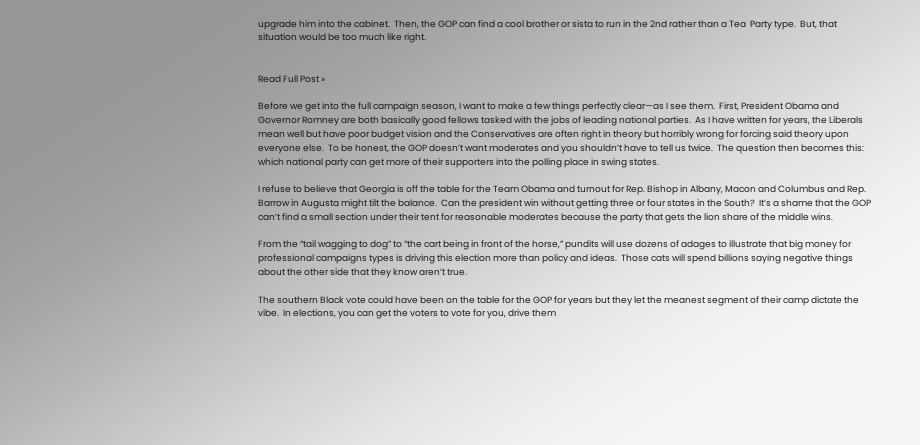upgrade him into the cabinet.  Then, the GOP can find a cool brother or sista to run in the 2nd rather than a Tea  Party type.  But, that situation would be too much like right.


Read Full Post »

Before we get into the full campaign season, I want to make a few things perfectly clear—as I see them.  First, President Obama and Governor Romney are both basically good fellows tasked with the jobs of leading national parties.  As I have written for years, the Liberals mean well but have poor budget vision and the Conservatives are often right in theory but horribly wrong for forcing said theory upon everyone else.  To be honest, the GOP doesn’t want moderates and you shouldn’t have to tell us twice.  The question then becomes this: which national party can get more of their supporters into the polling place in swing states.

I refuse to believe that Georgia is off the table for the Team Obama and turnout for Rep. Bishop in Albany, Macon and Columbus and Rep. Barrow in Augusta might tilt the balance.  Can the president win without getting three or four states in the South?  It’s a shame that the GOP can’t find a small section under their tent for reasonable moderates because the party that gets the lion share of the middle wins.

From the “tail wagging to dog” to “the cart being in front of the horse,” pundits will use dozens of adages to illustrate that big money for professional campaigns types is driving this election more than policy and ideas.  Those cats will spend billions saying negative things about the other side that they know aren’t true.

The southern Black vote could have been on the table for the GOP for years but they let the meanest segment of their camp dictate the vibe.  In elections, you can get the voters to vote for you, drive them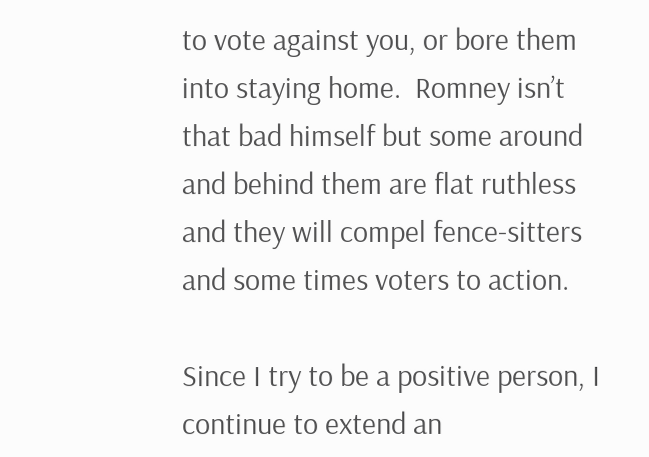to vote against you, or bore them into staying home.  Romney isn’t that bad himself but some around and behind them are flat ruthless and they will compel fence-sitters and some times voters to action.

Since I try to be a positive person, I continue to extend an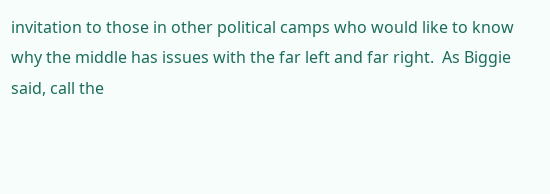invitation to those in other political camps who would like to know why the middle has issues with the far left and far right.  As Biggie said, call the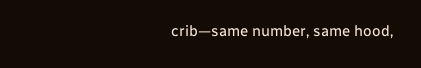crib—same number, same hood,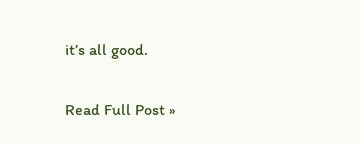it’s all good.

Read Full Post »